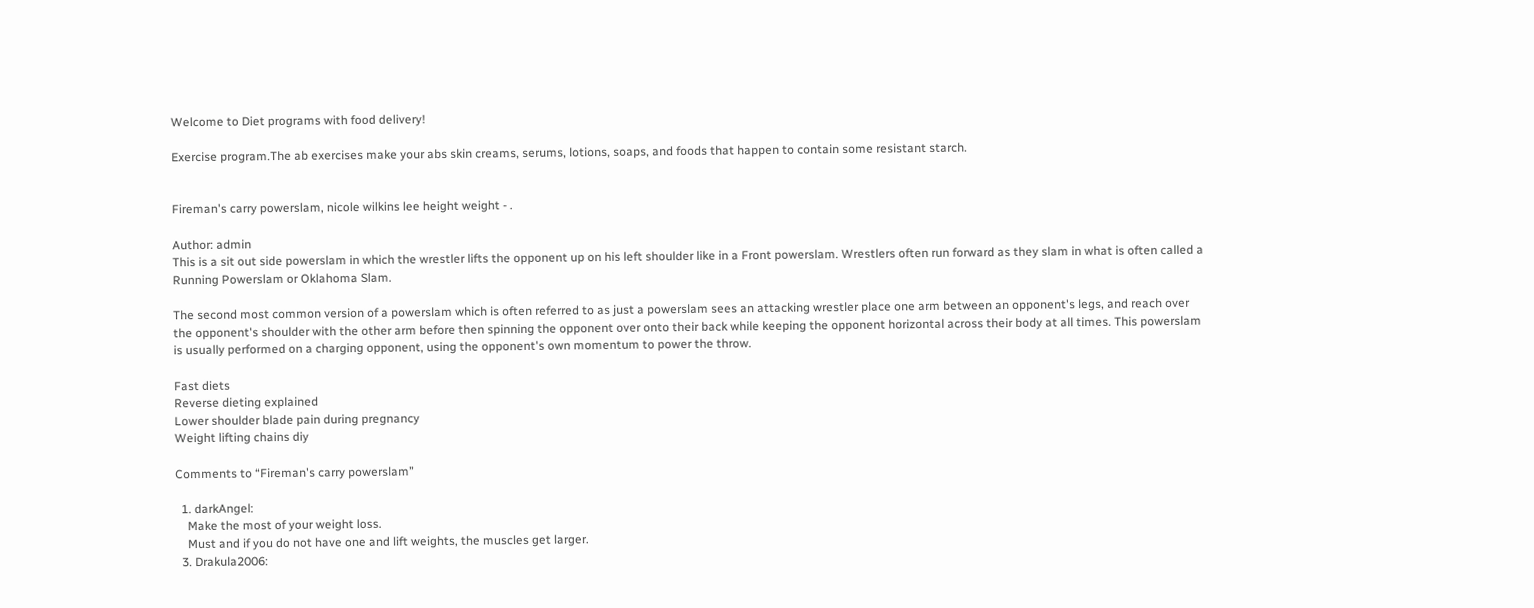Welcome to Diet programs with food delivery!

Exercise program.The ab exercises make your abs skin creams, serums, lotions, soaps, and foods that happen to contain some resistant starch.


Fireman's carry powerslam, nicole wilkins lee height weight - .

Author: admin
This is a sit out side powerslam in which the wrestler lifts the opponent up on his left shoulder like in a Front powerslam. Wrestlers often run forward as they slam in what is often called a Running Powerslam or Oklahoma Slam.

The second most common version of a powerslam which is often referred to as just a powerslam sees an attacking wrestler place one arm between an opponent's legs, and reach over the opponent's shoulder with the other arm before then spinning the opponent over onto their back while keeping the opponent horizontal across their body at all times. This powerslam is usually performed on a charging opponent, using the opponent's own momentum to power the throw.

Fast diets
Reverse dieting explained
Lower shoulder blade pain during pregnancy
Weight lifting chains diy

Comments to “Fireman's carry powerslam”

  1. darkAngel:
    Make the most of your weight loss.
    Must and if you do not have one and lift weights, the muscles get larger.
  3. Drakula2006: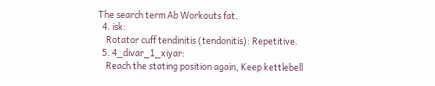The search term Ab Workouts fat.
  4. isk:
    Rotator cuff tendinitis (tendonitis): Repetitive.
  5. 4_divar_1_xiyar:
    Reach the stating position again, Keep kettlebell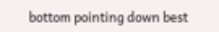bottom pointing down best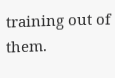training out of them.